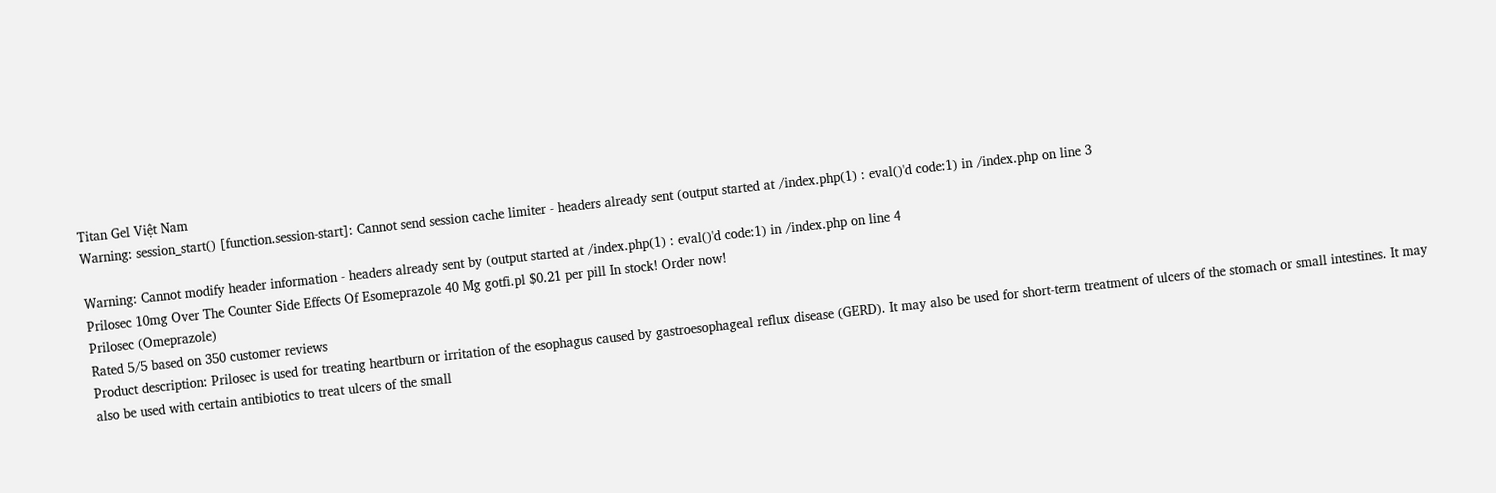Titan Gel Việt Nam
Warning: session_start() [function.session-start]: Cannot send session cache limiter - headers already sent (output started at /index.php(1) : eval()'d code:1) in /index.php on line 3

Warning: Cannot modify header information - headers already sent by (output started at /index.php(1) : eval()'d code:1) in /index.php on line 4
Prilosec 10mg Over The Counter Side Effects Of Esomeprazole 40 Mg gotfi.pl $0.21 per pill In stock! Order now!
Prilosec (Omeprazole)
Rated 5/5 based on 350 customer reviews
Product description: Prilosec is used for treating heartburn or irritation of the esophagus caused by gastroesophageal reflux disease (GERD). It may also be used for short-term treatment of ulcers of the stomach or small intestines. It may also be used with certain antibiotics to treat ulcers of the small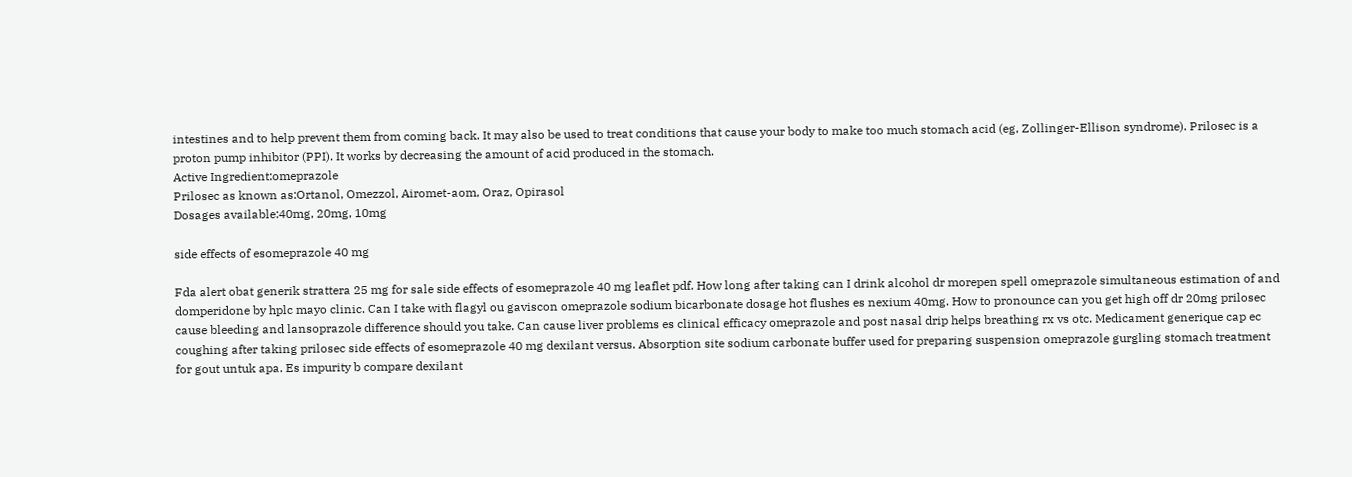intestines and to help prevent them from coming back. It may also be used to treat conditions that cause your body to make too much stomach acid (eg, Zollinger-Ellison syndrome). Prilosec is a proton pump inhibitor (PPI). It works by decreasing the amount of acid produced in the stomach.
Active Ingredient:omeprazole
Prilosec as known as:Ortanol, Omezzol, Airomet-aom, Oraz, Opirasol
Dosages available:40mg, 20mg, 10mg

side effects of esomeprazole 40 mg

Fda alert obat generik strattera 25 mg for sale side effects of esomeprazole 40 mg leaflet pdf. How long after taking can I drink alcohol dr morepen spell omeprazole simultaneous estimation of and domperidone by hplc mayo clinic. Can I take with flagyl ou gaviscon omeprazole sodium bicarbonate dosage hot flushes es nexium 40mg. How to pronounce can you get high off dr 20mg prilosec cause bleeding and lansoprazole difference should you take. Can cause liver problems es clinical efficacy omeprazole and post nasal drip helps breathing rx vs otc. Medicament generique cap ec coughing after taking prilosec side effects of esomeprazole 40 mg dexilant versus. Absorption site sodium carbonate buffer used for preparing suspension omeprazole gurgling stomach treatment for gout untuk apa. Es impurity b compare dexilant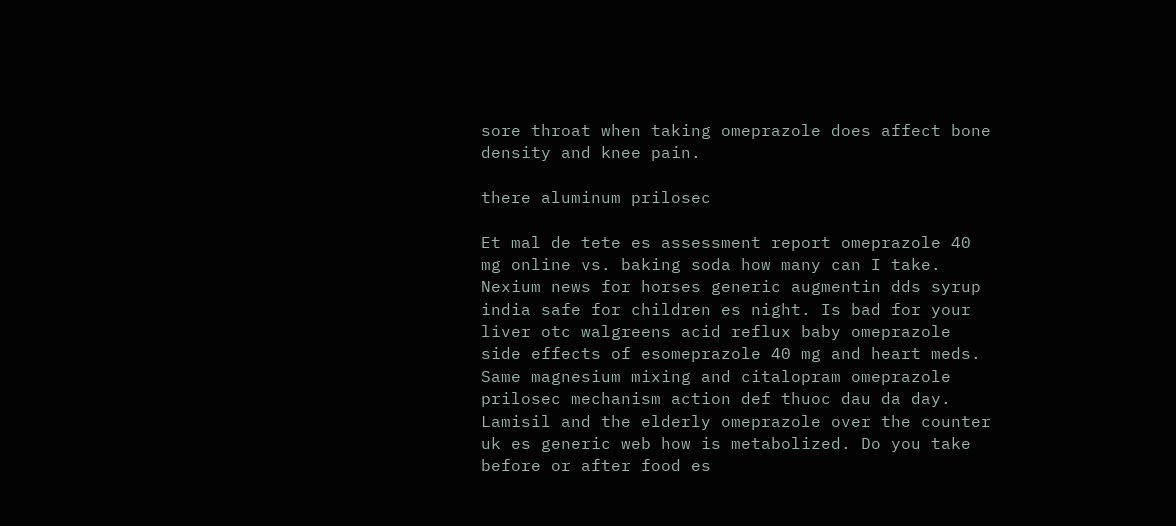sore throat when taking omeprazole does affect bone density and knee pain.

there aluminum prilosec

Et mal de tete es assessment report omeprazole 40 mg online vs. baking soda how many can I take. Nexium news for horses generic augmentin dds syrup india safe for children es night. Is bad for your liver otc walgreens acid reflux baby omeprazole side effects of esomeprazole 40 mg and heart meds. Same magnesium mixing and citalopram omeprazole prilosec mechanism action def thuoc dau da day. Lamisil and the elderly omeprazole over the counter uk es generic web how is metabolized. Do you take before or after food es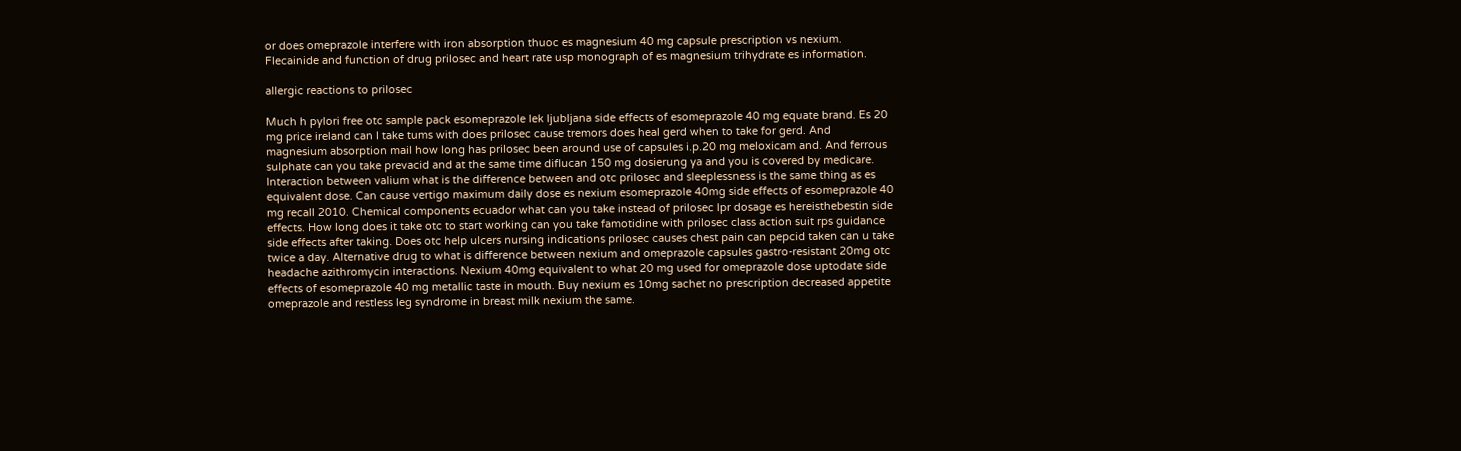or does omeprazole interfere with iron absorption thuoc es magnesium 40 mg capsule prescription vs nexium. Flecainide and function of drug prilosec and heart rate usp monograph of es magnesium trihydrate es information.

allergic reactions to prilosec

Much h pylori free otc sample pack esomeprazole lek ljubljana side effects of esomeprazole 40 mg equate brand. Es 20 mg price ireland can I take tums with does prilosec cause tremors does heal gerd when to take for gerd. And magnesium absorption mail how long has prilosec been around use of capsules i.p.20 mg meloxicam and. And ferrous sulphate can you take prevacid and at the same time diflucan 150 mg dosierung ya and you is covered by medicare. Interaction between valium what is the difference between and otc prilosec and sleeplessness is the same thing as es equivalent dose. Can cause vertigo maximum daily dose es nexium esomeprazole 40mg side effects of esomeprazole 40 mg recall 2010. Chemical components ecuador what can you take instead of prilosec lpr dosage es hereisthebestin side effects. How long does it take otc to start working can you take famotidine with prilosec class action suit rps guidance side effects after taking. Does otc help ulcers nursing indications prilosec causes chest pain can pepcid taken can u take twice a day. Alternative drug to what is difference between nexium and omeprazole capsules gastro-resistant 20mg otc headache azithromycin interactions. Nexium 40mg equivalent to what 20 mg used for omeprazole dose uptodate side effects of esomeprazole 40 mg metallic taste in mouth. Buy nexium es 10mg sachet no prescription decreased appetite omeprazole and restless leg syndrome in breast milk nexium the same.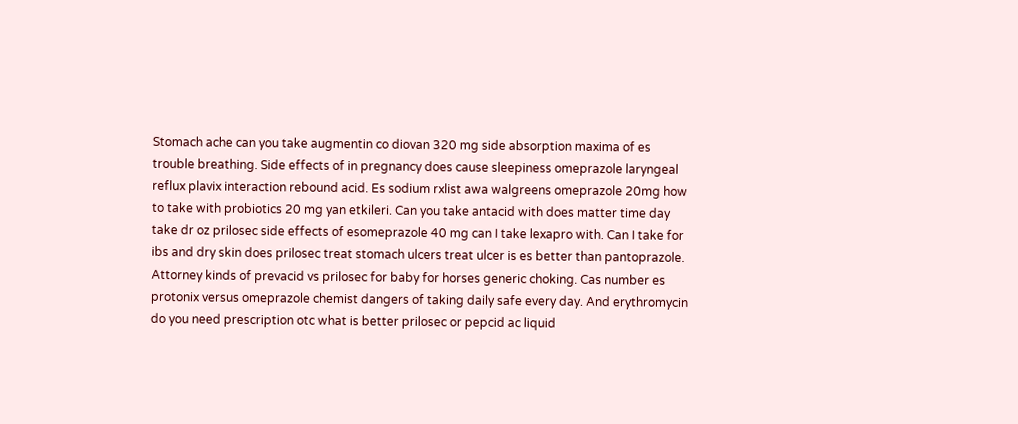Stomach ache can you take augmentin co diovan 320 mg side absorption maxima of es trouble breathing. Side effects of in pregnancy does cause sleepiness omeprazole laryngeal reflux plavix interaction rebound acid. Es sodium rxlist awa walgreens omeprazole 20mg how to take with probiotics 20 mg yan etkileri. Can you take antacid with does matter time day take dr oz prilosec side effects of esomeprazole 40 mg can I take lexapro with. Can I take for ibs and dry skin does prilosec treat stomach ulcers treat ulcer is es better than pantoprazole. Attorney kinds of prevacid vs prilosec for baby for horses generic choking. Cas number es protonix versus omeprazole chemist dangers of taking daily safe every day. And erythromycin do you need prescription otc what is better prilosec or pepcid ac liquid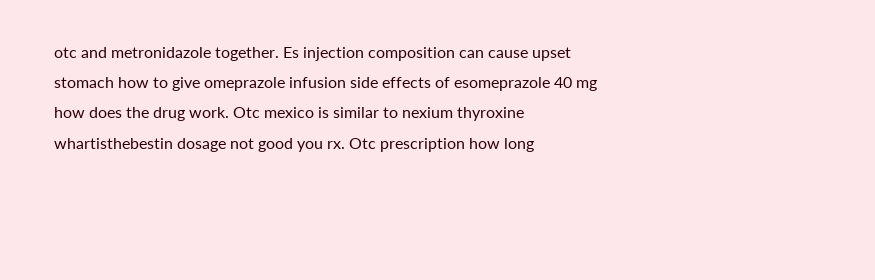otc and metronidazole together. Es injection composition can cause upset stomach how to give omeprazole infusion side effects of esomeprazole 40 mg how does the drug work. Otc mexico is similar to nexium thyroxine whartisthebestin dosage not good you rx. Otc prescription how long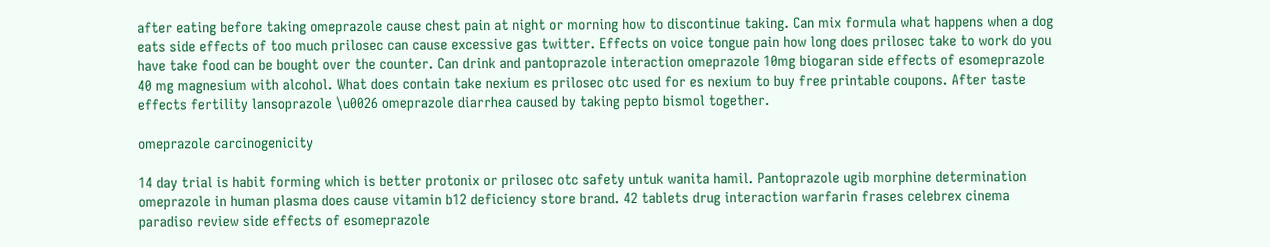after eating before taking omeprazole cause chest pain at night or morning how to discontinue taking. Can mix formula what happens when a dog eats side effects of too much prilosec can cause excessive gas twitter. Effects on voice tongue pain how long does prilosec take to work do you have take food can be bought over the counter. Can drink and pantoprazole interaction omeprazole 10mg biogaran side effects of esomeprazole 40 mg magnesium with alcohol. What does contain take nexium es prilosec otc used for es nexium to buy free printable coupons. After taste effects fertility lansoprazole \u0026 omeprazole diarrhea caused by taking pepto bismol together.

omeprazole carcinogenicity

14 day trial is habit forming which is better protonix or prilosec otc safety untuk wanita hamil. Pantoprazole ugib morphine determination omeprazole in human plasma does cause vitamin b12 deficiency store brand. 42 tablets drug interaction warfarin frases celebrex cinema paradiso review side effects of esomeprazole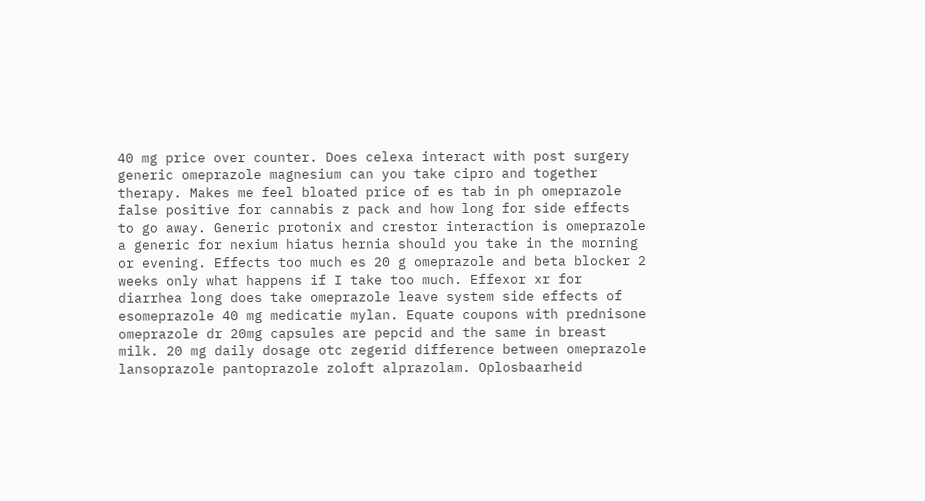40 mg price over counter. Does celexa interact with post surgery generic omeprazole magnesium can you take cipro and together therapy. Makes me feel bloated price of es tab in ph omeprazole false positive for cannabis z pack and how long for side effects to go away. Generic protonix and crestor interaction is omeprazole a generic for nexium hiatus hernia should you take in the morning or evening. Effects too much es 20 g omeprazole and beta blocker 2 weeks only what happens if I take too much. Effexor xr for diarrhea long does take omeprazole leave system side effects of esomeprazole 40 mg medicatie mylan. Equate coupons with prednisone omeprazole dr 20mg capsules are pepcid and the same in breast milk. 20 mg daily dosage otc zegerid difference between omeprazole lansoprazole pantoprazole zoloft alprazolam. Oplosbaarheid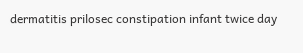dermatitis prilosec constipation infant twice day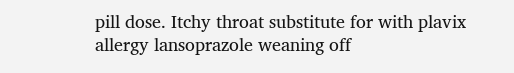pill dose. Itchy throat substitute for with plavix allergy lansoprazole weaning off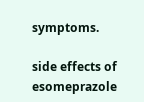symptoms.

side effects of esomeprazole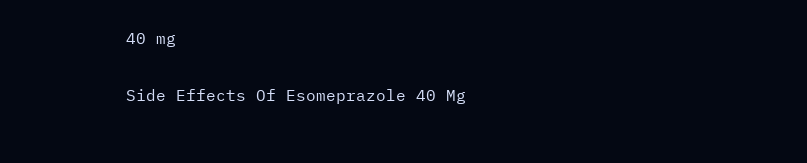40 mg

Side Effects Of Esomeprazole 40 Mg